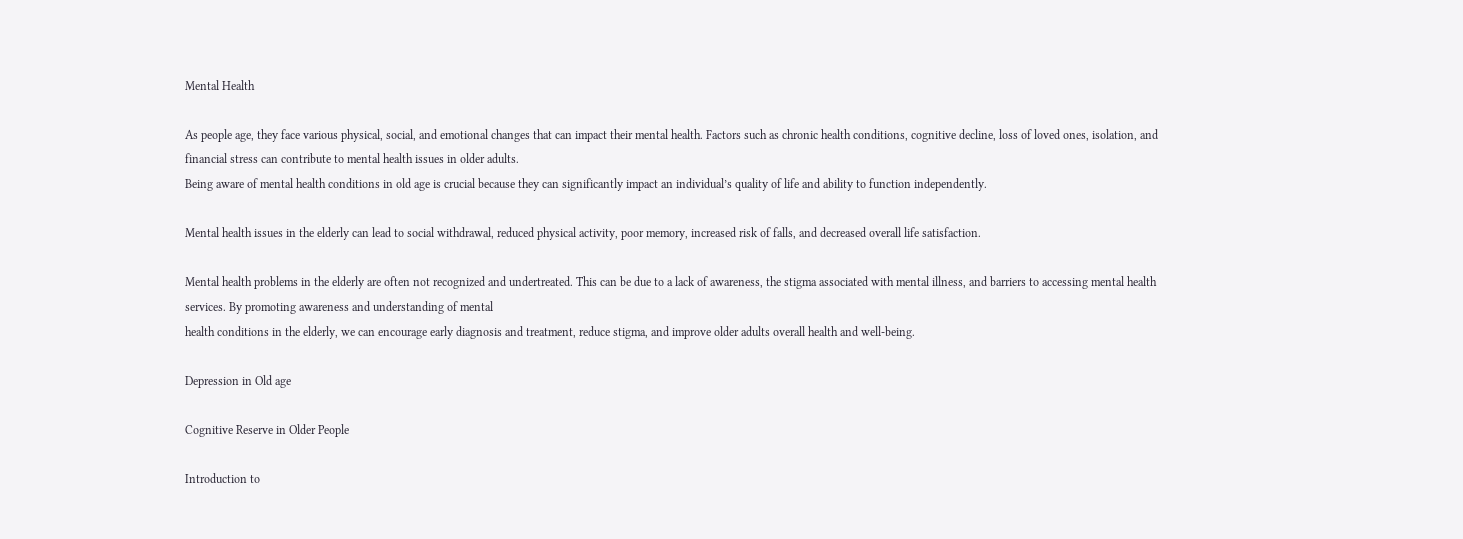Mental Health

As people age, they face various physical, social, and emotional changes that can impact their mental health. Factors such as chronic health conditions, cognitive decline, loss of loved ones, isolation, and financial stress can contribute to mental health issues in older adults.
Being aware of mental health conditions in old age is crucial because they can significantly impact an individual’s quality of life and ability to function independently.

Mental health issues in the elderly can lead to social withdrawal, reduced physical activity, poor memory, increased risk of falls, and decreased overall life satisfaction.

Mental health problems in the elderly are often not recognized and undertreated. This can be due to a lack of awareness, the stigma associated with mental illness, and barriers to accessing mental health services. By promoting awareness and understanding of mental
health conditions in the elderly, we can encourage early diagnosis and treatment, reduce stigma, and improve older adults overall health and well-being.

Depression in Old age

Cognitive Reserve in Older People

Introduction to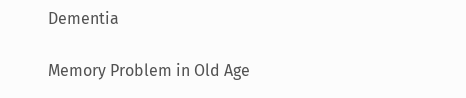Dementia

Memory Problem in Old Age